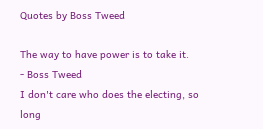Quotes by Boss Tweed

The way to have power is to take it.
- Boss Tweed
I don't care who does the electing, so long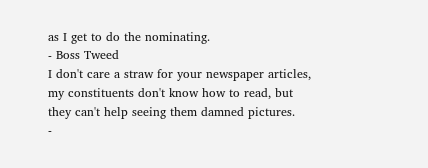as I get to do the nominating.
- Boss Tweed
I don't care a straw for your newspaper articles, my constituents don't know how to read, but they can't help seeing them damned pictures.
-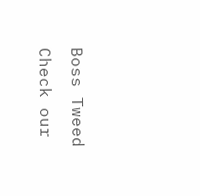Boss Tweed
Check our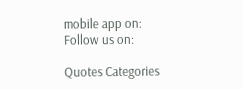mobile app on:
Follow us on:

Quotes Categories